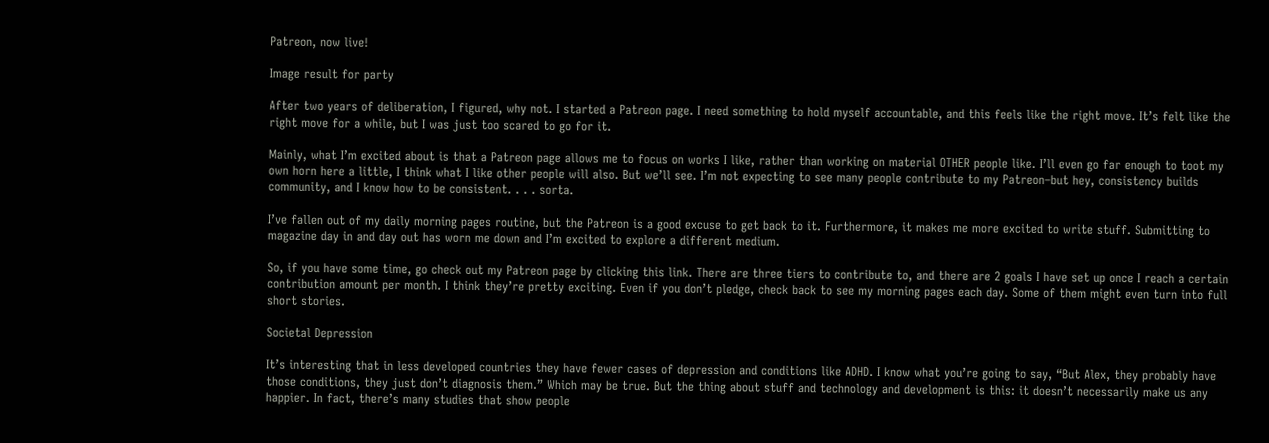Patreon, now live!

Image result for party

After two years of deliberation, I figured, why not. I started a Patreon page. I need something to hold myself accountable, and this feels like the right move. It’s felt like the right move for a while, but I was just too scared to go for it.

Mainly, what I’m excited about is that a Patreon page allows me to focus on works I like, rather than working on material OTHER people like. I’ll even go far enough to toot my own horn here a little, I think what I like other people will also. But we’ll see. I’m not expecting to see many people contribute to my Patreon–but hey, consistency builds community, and I know how to be consistent. . . . sorta.

I’ve fallen out of my daily morning pages routine, but the Patreon is a good excuse to get back to it. Furthermore, it makes me more excited to write stuff. Submitting to magazine day in and day out has worn me down and I’m excited to explore a different medium.

So, if you have some time, go check out my Patreon page by clicking this link. There are three tiers to contribute to, and there are 2 goals I have set up once I reach a certain contribution amount per month. I think they’re pretty exciting. Even if you don’t pledge, check back to see my morning pages each day. Some of them might even turn into full short stories.

Societal Depression

It’s interesting that in less developed countries they have fewer cases of depression and conditions like ADHD. I know what you’re going to say, “But Alex, they probably have those conditions, they just don’t diagnosis them.” Which may be true. But the thing about stuff and technology and development is this: it doesn’t necessarily make us any happier. In fact, there’s many studies that show people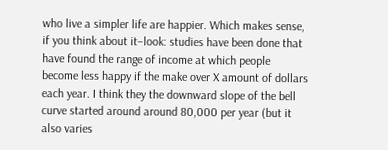who live a simpler life are happier. Which makes sense, if you think about it–look: studies have been done that have found the range of income at which people become less happy if the make over X amount of dollars each year. I think they the downward slope of the bell curve started around around 80,000 per year (but it also varies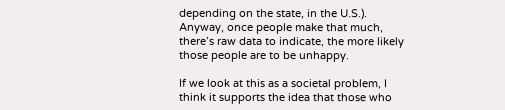depending on the state, in the U.S.). Anyway, once people make that much, there’s raw data to indicate, the more likely those people are to be unhappy.

If we look at this as a societal problem, I think it supports the idea that those who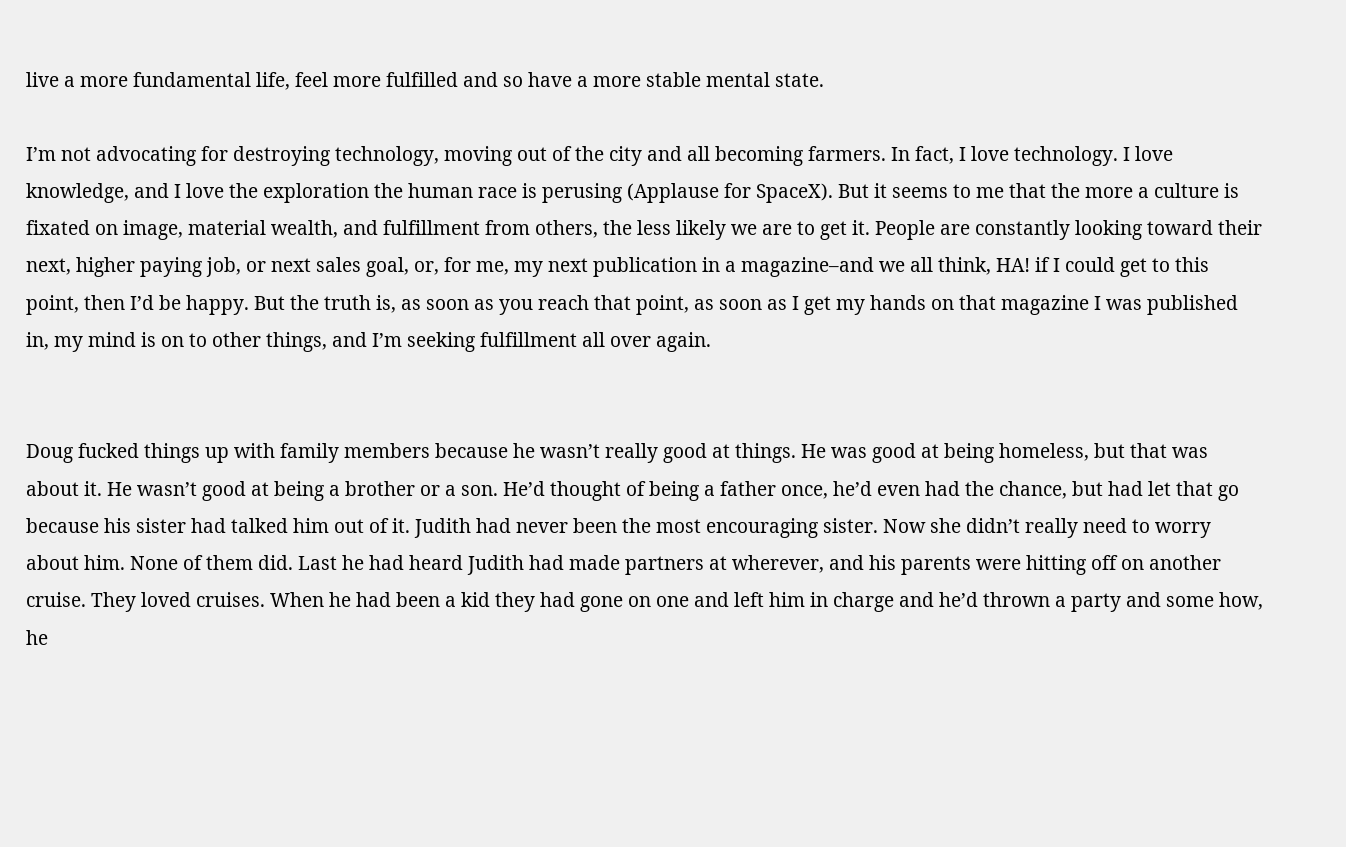live a more fundamental life, feel more fulfilled and so have a more stable mental state.

I’m not advocating for destroying technology, moving out of the city and all becoming farmers. In fact, I love technology. I love knowledge, and I love the exploration the human race is perusing (Applause for SpaceX). But it seems to me that the more a culture is fixated on image, material wealth, and fulfillment from others, the less likely we are to get it. People are constantly looking toward their next, higher paying job, or next sales goal, or, for me, my next publication in a magazine–and we all think, HA! if I could get to this point, then I’d be happy. But the truth is, as soon as you reach that point, as soon as I get my hands on that magazine I was published in, my mind is on to other things, and I’m seeking fulfillment all over again.


Doug fucked things up with family members because he wasn’t really good at things. He was good at being homeless, but that was about it. He wasn’t good at being a brother or a son. He’d thought of being a father once, he’d even had the chance, but had let that go because his sister had talked him out of it. Judith had never been the most encouraging sister. Now she didn’t really need to worry about him. None of them did. Last he had heard Judith had made partners at wherever, and his parents were hitting off on another cruise. They loved cruises. When he had been a kid they had gone on one and left him in charge and he’d thrown a party and some how, he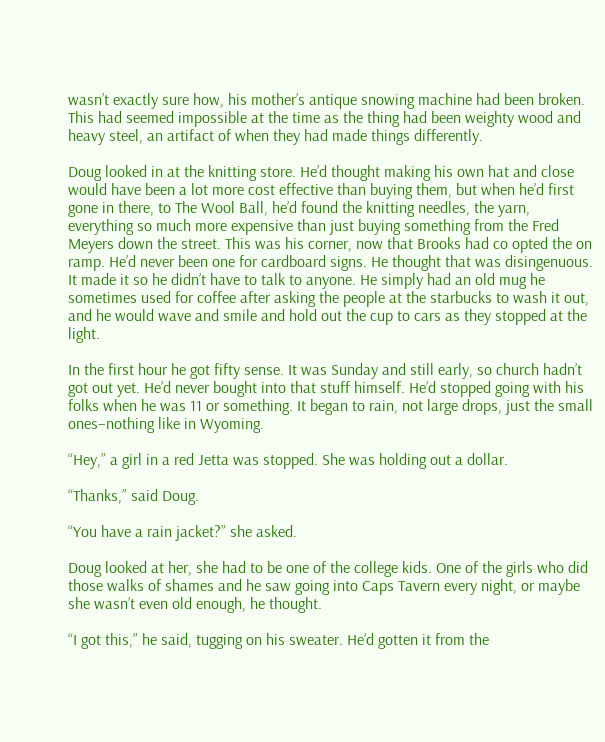wasn’t exactly sure how, his mother’s antique snowing machine had been broken. This had seemed impossible at the time as the thing had been weighty wood and heavy steel, an artifact of when they had made things differently.

Doug looked in at the knitting store. He’d thought making his own hat and close would have been a lot more cost effective than buying them, but when he’d first gone in there, to The Wool Ball, he’d found the knitting needles, the yarn, everything so much more expensive than just buying something from the Fred Meyers down the street. This was his corner, now that Brooks had co opted the on ramp. He’d never been one for cardboard signs. He thought that was disingenuous. It made it so he didn’t have to talk to anyone. He simply had an old mug he sometimes used for coffee after asking the people at the starbucks to wash it out, and he would wave and smile and hold out the cup to cars as they stopped at the light.

In the first hour he got fifty sense. It was Sunday and still early, so church hadn’t got out yet. He’d never bought into that stuff himself. He’d stopped going with his folks when he was 11 or something. It began to rain, not large drops, just the small ones–nothing like in Wyoming.

“Hey,” a girl in a red Jetta was stopped. She was holding out a dollar.

“Thanks,” said Doug.

“You have a rain jacket?” she asked.

Doug looked at her, she had to be one of the college kids. One of the girls who did those walks of shames and he saw going into Caps Tavern every night, or maybe she wasn’t even old enough, he thought.

“I got this,” he said, tugging on his sweater. He’d gotten it from the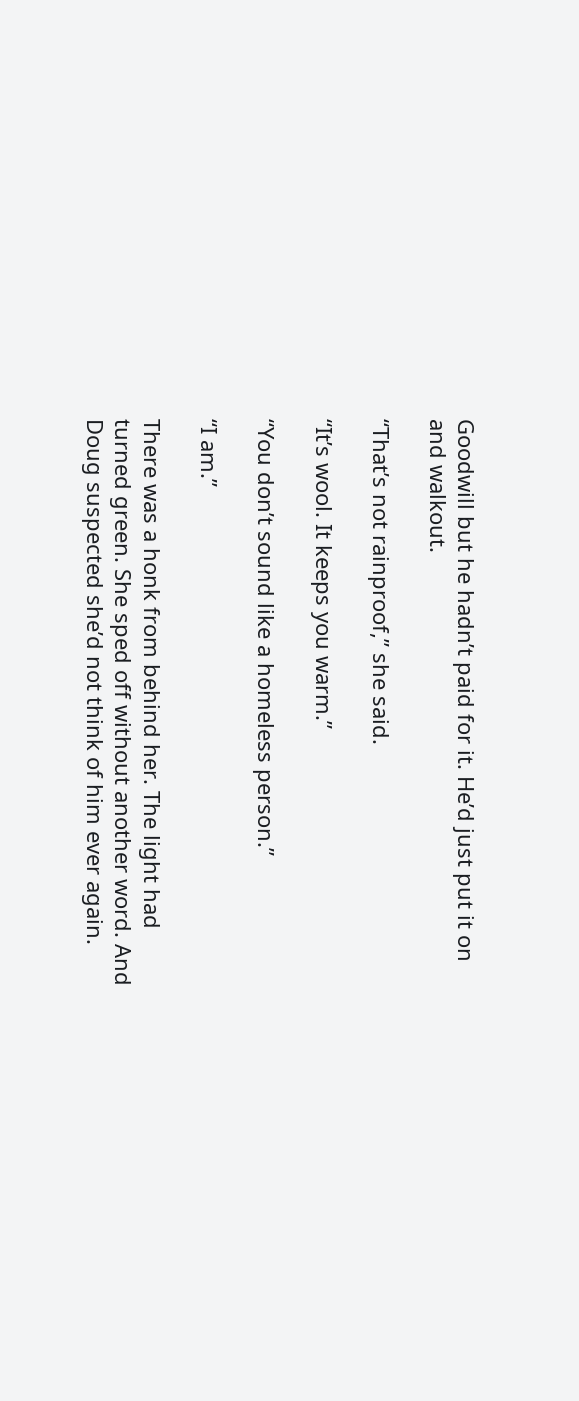Goodwill but he hadn’t paid for it. He’d just put it on and walkout.

“That’s not rainproof,” she said.

“It’s wool. It keeps you warm.”

“You don’t sound like a homeless person.”

“I am.”

There was a honk from behind her. The light had turned green. She sped off without another word. And Doug suspected she’d not think of him ever again.